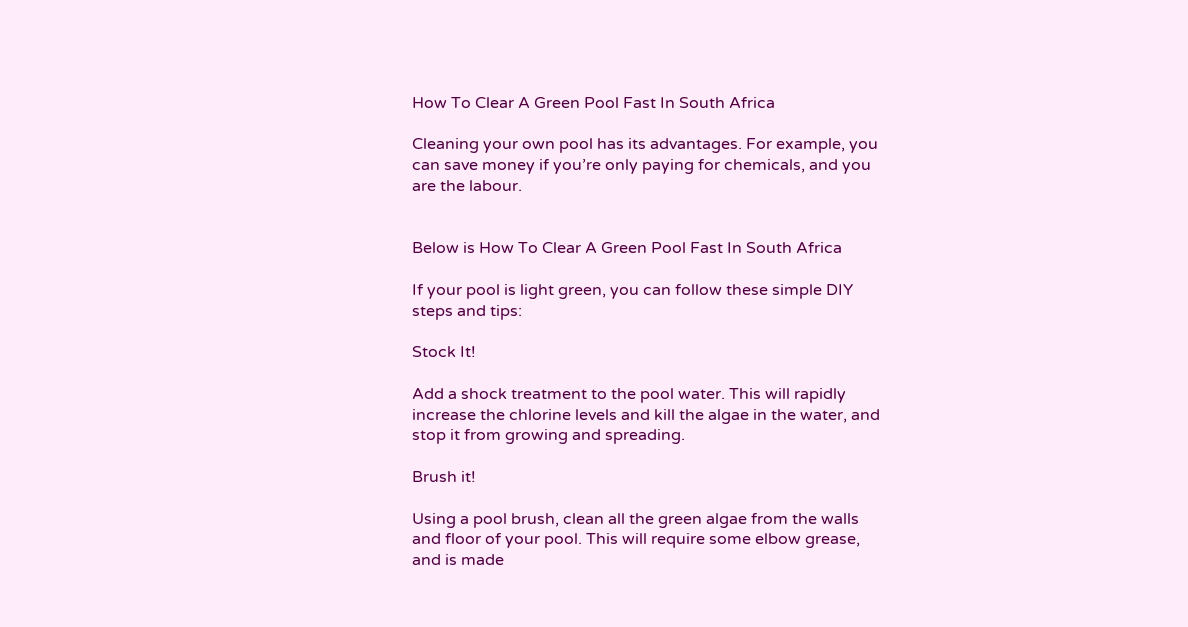How To Clear A Green Pool Fast In South Africa

Cleaning your own pool has its advantages. For example, you can save money if you’re only paying for chemicals, and you are the labour.


Below is How To Clear A Green Pool Fast In South Africa

If your pool is light green, you can follow these simple DIY steps and tips:

Stock It!

Add a shock treatment to the pool water. This will rapidly increase the chlorine levels and kill the algae in the water, and stop it from growing and spreading.

Brush it!

Using a pool brush, clean all the green algae from the walls and floor of your pool. This will require some elbow grease, and is made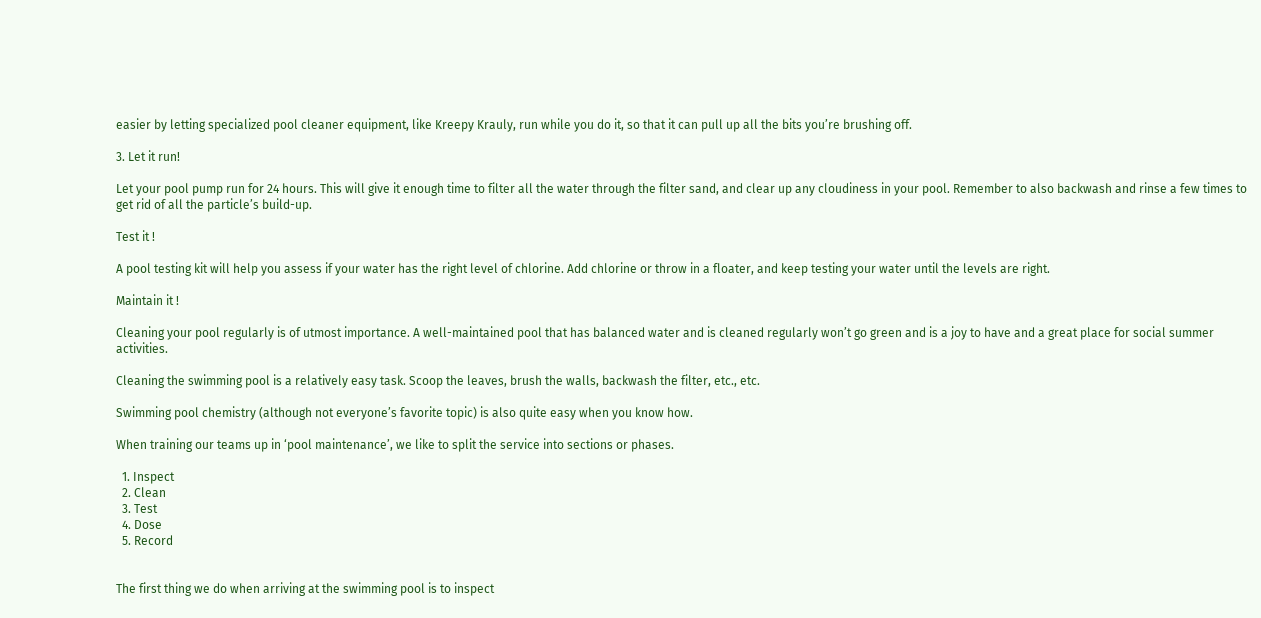easier by letting specialized pool cleaner equipment, like Kreepy Krauly, run while you do it, so that it can pull up all the bits you’re brushing off.

3. Let it run!

Let your pool pump run for 24 hours. This will give it enough time to filter all the water through the filter sand, and clear up any cloudiness in your pool. Remember to also backwash and rinse a few times to get rid of all the particle’s build-up.

Test it !

A pool testing kit will help you assess if your water has the right level of chlorine. Add chlorine or throw in a floater, and keep testing your water until the levels are right.

Maintain it !

Cleaning your pool regularly is of utmost importance. A well-maintained pool that has balanced water and is cleaned regularly won’t go green and is a joy to have and a great place for social summer activities.

Cleaning the swimming pool is a relatively easy task. Scoop the leaves, brush the walls, backwash the filter, etc., etc.

Swimming pool chemistry (although not everyone’s favorite topic) is also quite easy when you know how.

When training our teams up in ‘pool maintenance’, we like to split the service into sections or phases.

  1. Inspect
  2. Clean
  3. Test
  4. Dose
  5. Record


The first thing we do when arriving at the swimming pool is to inspect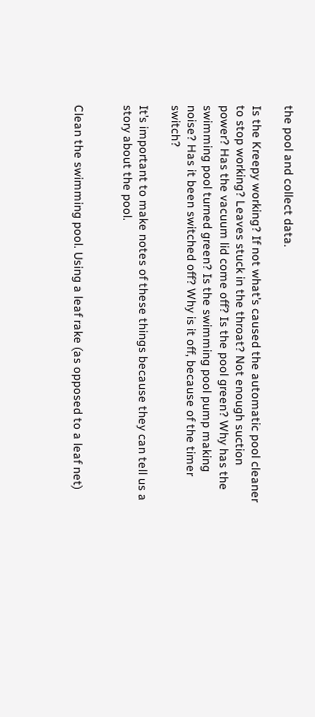the pool and collect data.

Is the Kreepy working? If not what’s caused the automatic pool cleaner to stop working? Leaves stuck in the throat? Not enough suction power? Has the vacuum lid come off? Is the pool green? Why has the swimming pool turned green? Is the swimming pool pump making noise? Has it been switched off? Why is it off, because of the timer switch?

It’s important to make notes of these things because they can tell us a story about the pool.


Clean the swimming pool. Using a leaf rake (as opposed to a leaf net)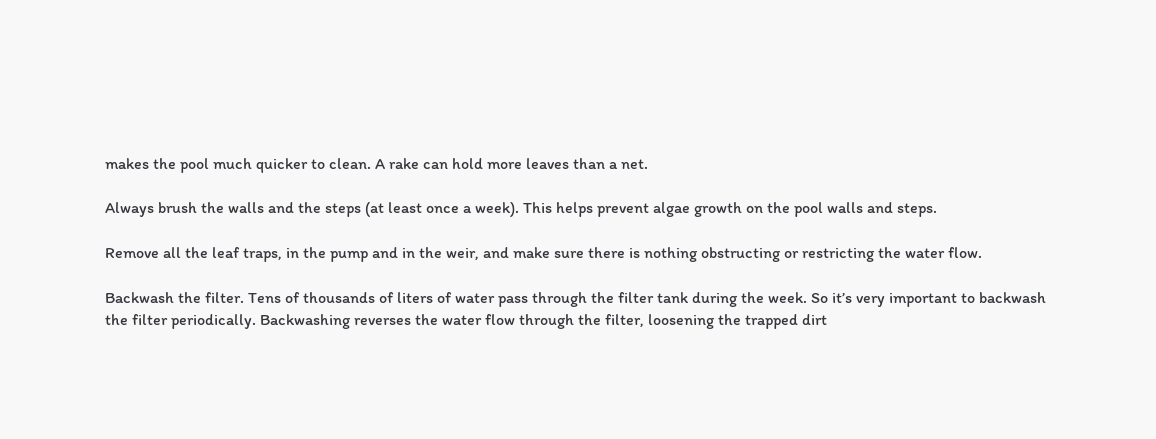makes the pool much quicker to clean. A rake can hold more leaves than a net.

Always brush the walls and the steps (at least once a week). This helps prevent algae growth on the pool walls and steps.

Remove all the leaf traps, in the pump and in the weir, and make sure there is nothing obstructing or restricting the water flow.

Backwash the filter. Tens of thousands of liters of water pass through the filter tank during the week. So it’s very important to backwash the filter periodically. Backwashing reverses the water flow through the filter, loosening the trapped dirt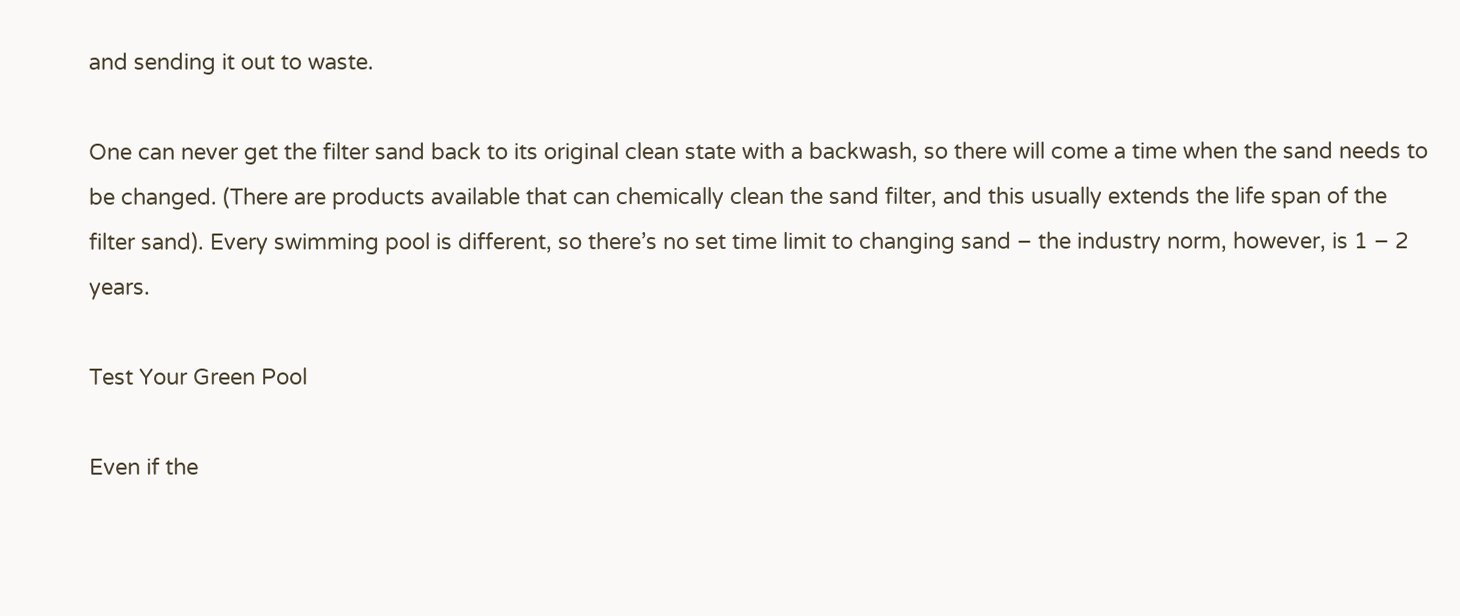and sending it out to waste.

One can never get the filter sand back to its original clean state with a backwash, so there will come a time when the sand needs to be changed. (There are products available that can chemically clean the sand filter, and this usually extends the life span of the filter sand). Every swimming pool is different, so there’s no set time limit to changing sand – the industry norm, however, is 1 – 2 years.

Test Your Green Pool

Even if the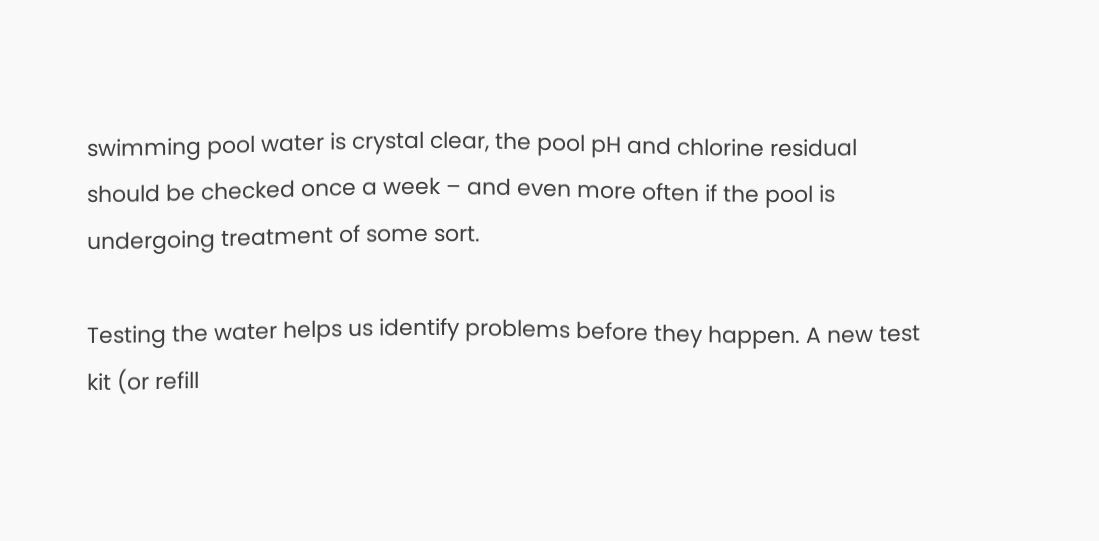swimming pool water is crystal clear, the pool pH and chlorine residual should be checked once a week – and even more often if the pool is undergoing treatment of some sort.

Testing the water helps us identify problems before they happen. A new test kit (or refill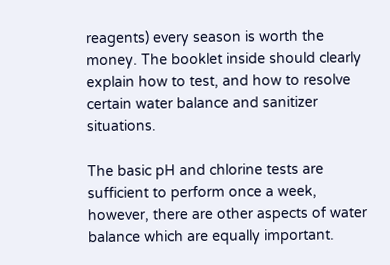reagents) every season is worth the money. The booklet inside should clearly explain how to test, and how to resolve certain water balance and sanitizer situations.

The basic pH and chlorine tests are sufficient to perform once a week, however, there are other aspects of water balance which are equally important.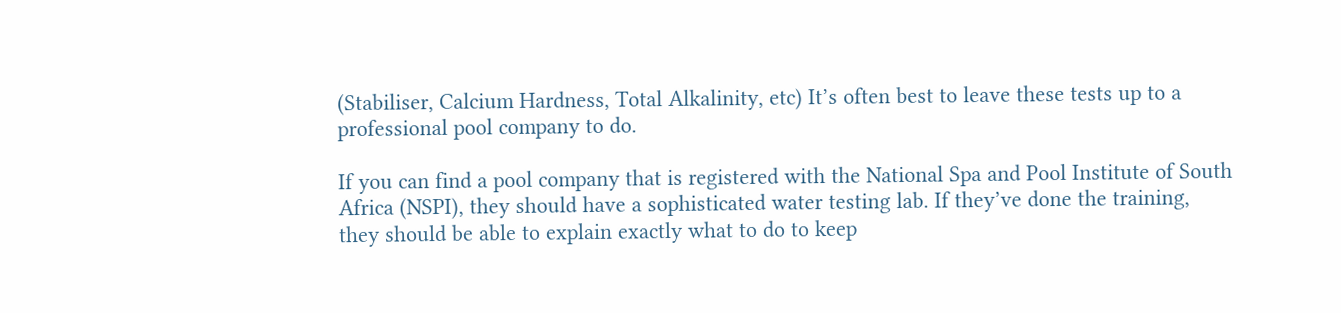(Stabiliser, Calcium Hardness, Total Alkalinity, etc) It’s often best to leave these tests up to a professional pool company to do.

If you can find a pool company that is registered with the National Spa and Pool Institute of South Africa (NSPI), they should have a sophisticated water testing lab. If they’ve done the training, they should be able to explain exactly what to do to keep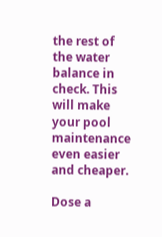the rest of the water balance in check. This will make your pool maintenance even easier and cheaper.

Dose a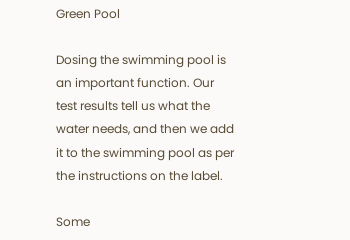Green Pool

Dosing the swimming pool is an important function. Our test results tell us what the water needs, and then we add it to the swimming pool as per the instructions on the label.

Some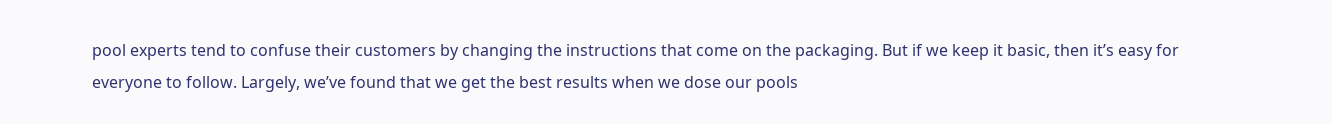pool experts tend to confuse their customers by changing the instructions that come on the packaging. But if we keep it basic, then it’s easy for everyone to follow. Largely, we’ve found that we get the best results when we dose our pools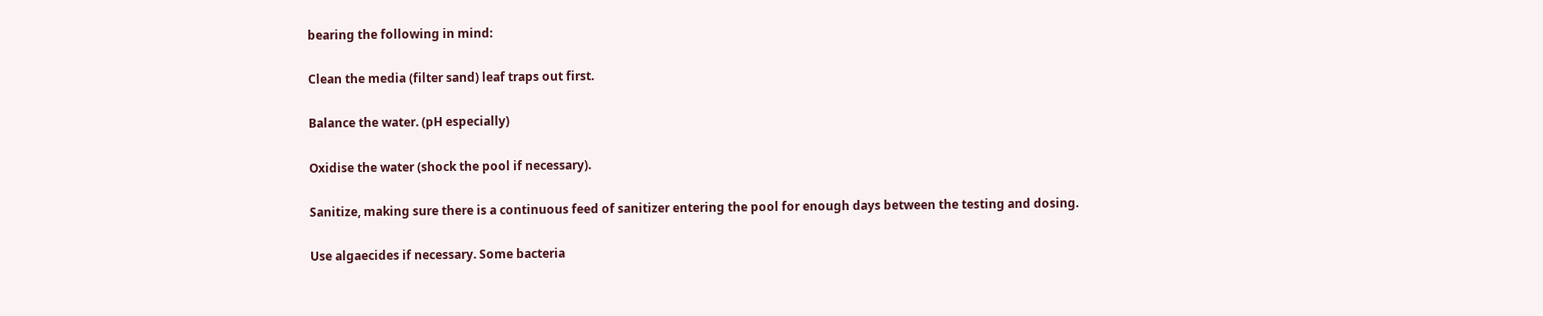bearing the following in mind:

Clean the media (filter sand) leaf traps out first.

Balance the water. (pH especially)

Oxidise the water (shock the pool if necessary).

Sanitize, making sure there is a continuous feed of sanitizer entering the pool for enough days between the testing and dosing.

Use algaecides if necessary. Some bacteria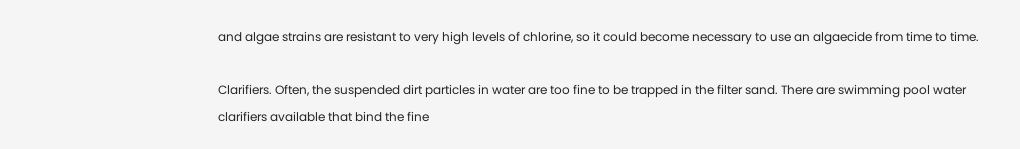and algae strains are resistant to very high levels of chlorine, so it could become necessary to use an algaecide from time to time.

Clarifiers. Often, the suspended dirt particles in water are too fine to be trapped in the filter sand. There are swimming pool water clarifiers available that bind the fine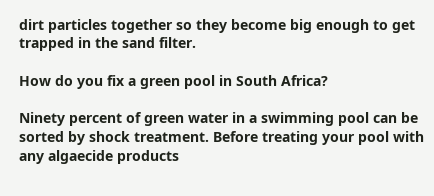dirt particles together so they become big enough to get trapped in the sand filter.

How do you fix a green pool in South Africa?

Ninety percent of green water in a swimming pool can be sorted by shock treatment. Before treating your pool with any algaecide products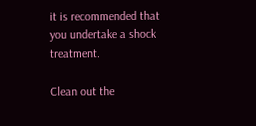it is recommended that you undertake a shock treatment.

Clean out the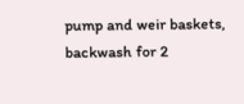pump and weir baskets, backwash for 2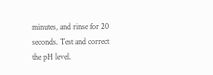minutes, and rinse for 20 seconds. Test and correct the pH level.